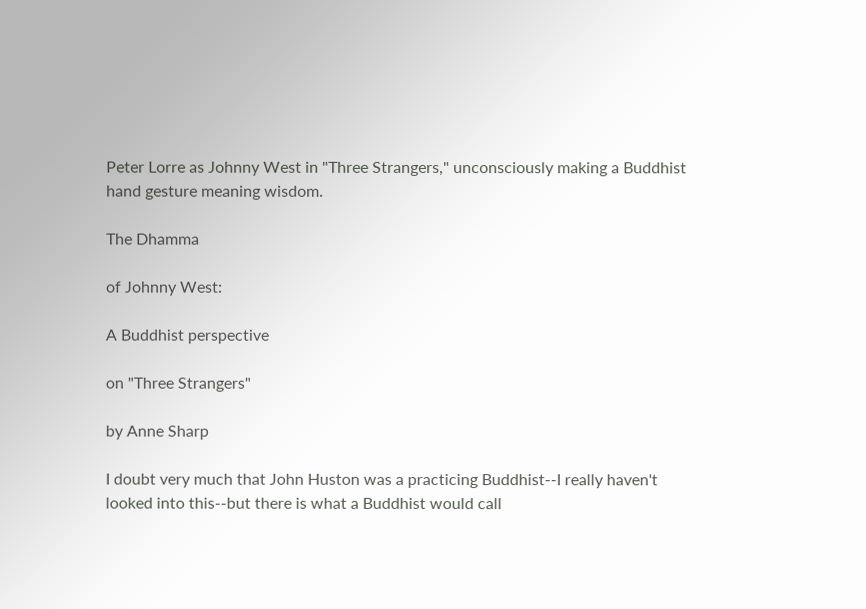Peter Lorre as Johnny West in "Three Strangers," unconsciously making a Buddhist hand gesture meaning wisdom.

The Dhamma

of Johnny West:

A Buddhist perspective

on "Three Strangers"

by Anne Sharp

I doubt very much that John Huston was a practicing Buddhist--I really haven't looked into this--but there is what a Buddhist would call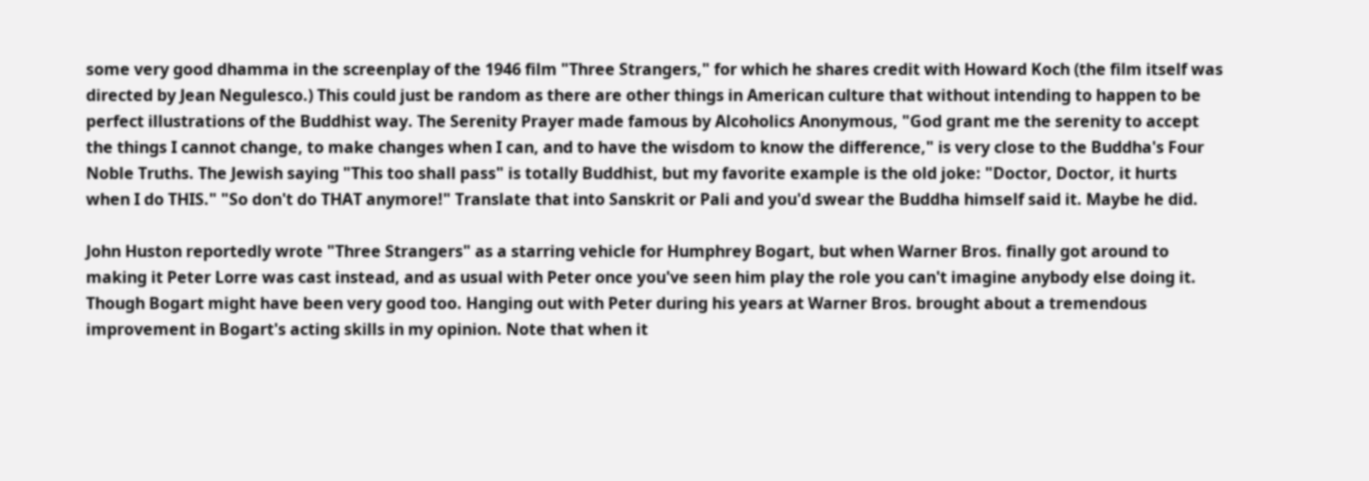some very good dhamma in the screenplay of the 1946 film "Three Strangers," for which he shares credit with Howard Koch (the film itself was directed by Jean Negulesco.) This could just be random as there are other things in American culture that without intending to happen to be perfect illustrations of the Buddhist way. The Serenity Prayer made famous by Alcoholics Anonymous, "God grant me the serenity to accept the things I cannot change, to make changes when I can, and to have the wisdom to know the difference," is very close to the Buddha's Four Noble Truths. The Jewish saying "This too shall pass" is totally Buddhist, but my favorite example is the old joke: "Doctor, Doctor, it hurts when I do THIS." "So don't do THAT anymore!" Translate that into Sanskrit or Pali and you'd swear the Buddha himself said it. Maybe he did.

John Huston reportedly wrote "Three Strangers" as a starring vehicle for Humphrey Bogart, but when Warner Bros. finally got around to making it Peter Lorre was cast instead, and as usual with Peter once you've seen him play the role you can't imagine anybody else doing it. Though Bogart might have been very good too. Hanging out with Peter during his years at Warner Bros. brought about a tremendous improvement in Bogart's acting skills in my opinion. Note that when it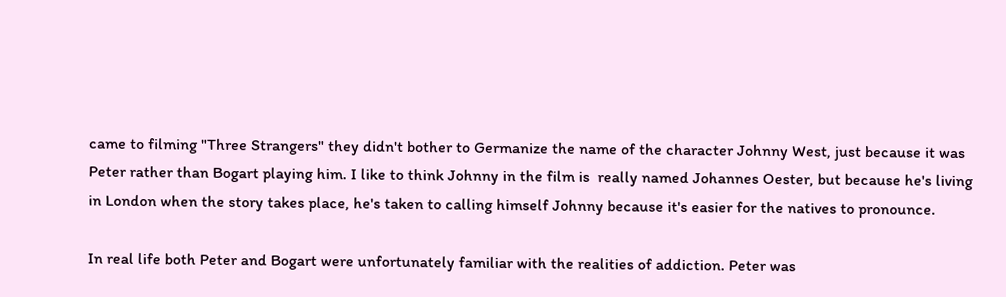came to filming "Three Strangers" they didn't bother to Germanize the name of the character Johnny West, just because it was Peter rather than Bogart playing him. I like to think Johnny in the film is  really named Johannes Oester, but because he's living in London when the story takes place, he's taken to calling himself Johnny because it's easier for the natives to pronounce.

In real life both Peter and Bogart were unfortunately familiar with the realities of addiction. Peter was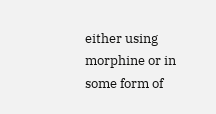either using morphine or in some form of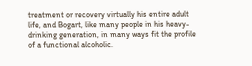treatment or recovery virtually his entire adult life, and Bogart, like many people in his heavy-drinking generation, in many ways fit the profile of a functional alcoholic.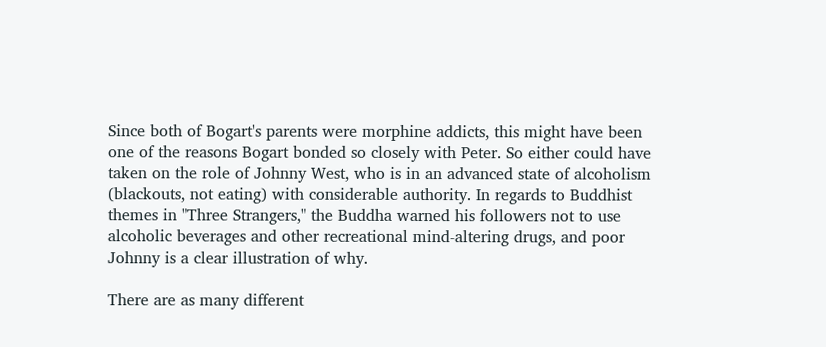Since both of Bogart's parents were morphine addicts, this might have been one of the reasons Bogart bonded so closely with Peter. So either could have taken on the role of Johnny West, who is in an advanced state of alcoholism (blackouts, not eating) with considerable authority. In regards to Buddhist themes in "Three Strangers," the Buddha warned his followers not to use alcoholic beverages and other recreational mind-altering drugs, and poor Johnny is a clear illustration of why.

There are as many different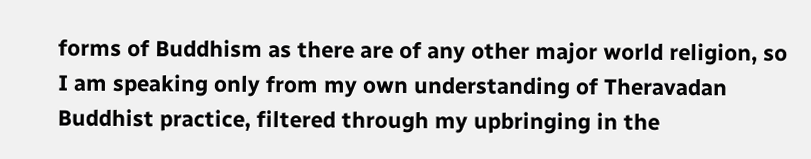forms of Buddhism as there are of any other major world religion, so I am speaking only from my own understanding of Theravadan Buddhist practice, filtered through my upbringing in the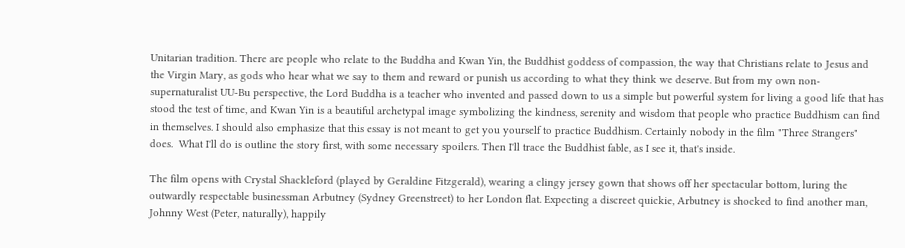Unitarian tradition. There are people who relate to the Buddha and Kwan Yin, the Buddhist goddess of compassion, the way that Christians relate to Jesus and the Virgin Mary, as gods who hear what we say to them and reward or punish us according to what they think we deserve. But from my own non-supernaturalist UU-Bu perspective, the Lord Buddha is a teacher who invented and passed down to us a simple but powerful system for living a good life that has stood the test of time, and Kwan Yin is a beautiful archetypal image symbolizing the kindness, serenity and wisdom that people who practice Buddhism can find in themselves. I should also emphasize that this essay is not meant to get you yourself to practice Buddhism. Certainly nobody in the film "Three Strangers" does.  What I'll do is outline the story first, with some necessary spoilers. Then I'll trace the Buddhist fable, as I see it, that's inside.

The film opens with Crystal Shackleford (played by Geraldine Fitzgerald), wearing a clingy jersey gown that shows off her spectacular bottom, luring the outwardly respectable businessman Arbutney (Sydney Greenstreet) to her London flat. Expecting a discreet quickie, Arbutney is shocked to find another man, Johnny West (Peter, naturally), happily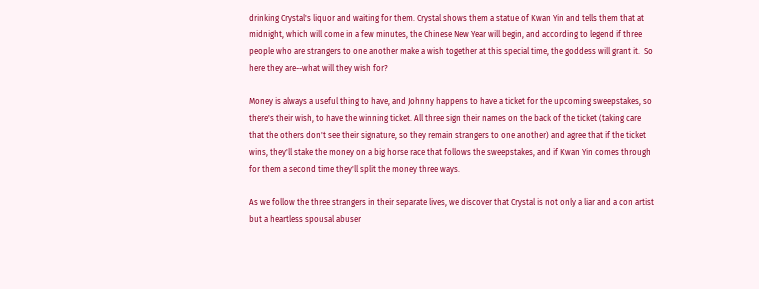drinking Crystal's liquor and waiting for them. Crystal shows them a statue of Kwan Yin and tells them that at midnight, which will come in a few minutes, the Chinese New Year will begin, and according to legend if three people who are strangers to one another make a wish together at this special time, the goddess will grant it.  So here they are--what will they wish for?

Money is always a useful thing to have, and Johnny happens to have a ticket for the upcoming sweepstakes, so there's their wish, to have the winning ticket. All three sign their names on the back of the ticket (taking care that the others don't see their signature, so they remain strangers to one another) and agree that if the ticket wins, they'll stake the money on a big horse race that follows the sweepstakes, and if Kwan Yin comes through for them a second time they'll split the money three ways.

As we follow the three strangers in their separate lives, we discover that Crystal is not only a liar and a con artist but a heartless spousal abuser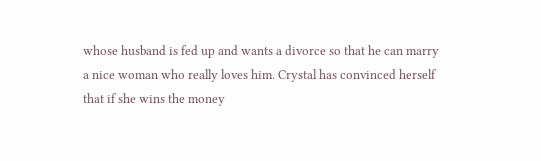whose husband is fed up and wants a divorce so that he can marry a nice woman who really loves him. Crystal has convinced herself that if she wins the money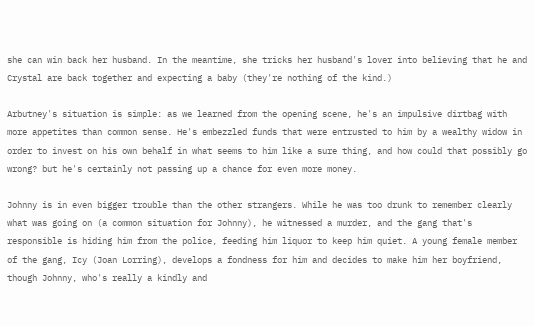she can win back her husband. In the meantime, she tricks her husband's lover into believing that he and Crystal are back together and expecting a baby (they're nothing of the kind.)

Arbutney's situation is simple: as we learned from the opening scene, he's an impulsive dirtbag with more appetites than common sense. He's embezzled funds that were entrusted to him by a wealthy widow in order to invest on his own behalf in what seems to him like a sure thing, and how could that possibly go wrong? but he's certainly not passing up a chance for even more money.

Johnny is in even bigger trouble than the other strangers. While he was too drunk to remember clearly what was going on (a common situation for Johnny), he witnessed a murder, and the gang that's responsible is hiding him from the police, feeding him liquor to keep him quiet. A young female member of the gang, Icy (Joan Lorring), develops a fondness for him and decides to make him her boyfriend, though Johnny, who's really a kindly and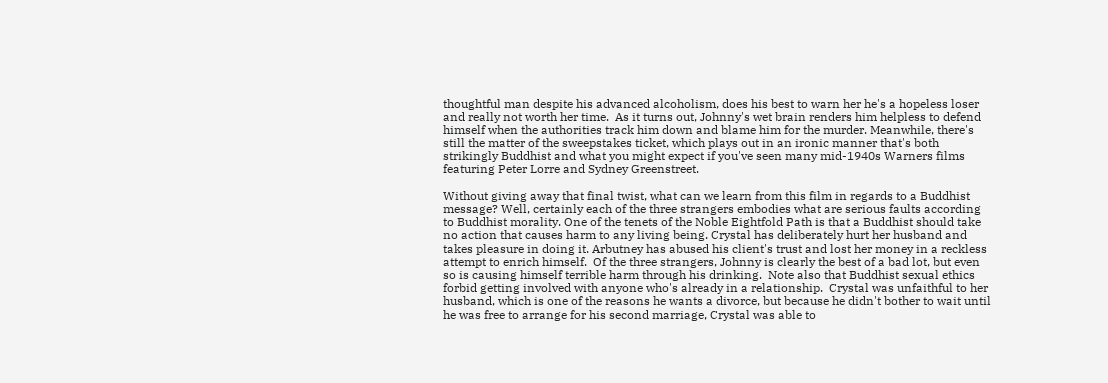thoughtful man despite his advanced alcoholism, does his best to warn her he's a hopeless loser and really not worth her time.  As it turns out, Johnny's wet brain renders him helpless to defend himself when the authorities track him down and blame him for the murder. Meanwhile, there's still the matter of the sweepstakes ticket, which plays out in an ironic manner that's both strikingly Buddhist and what you might expect if you've seen many mid-1940s Warners films featuring Peter Lorre and Sydney Greenstreet.

Without giving away that final twist, what can we learn from this film in regards to a Buddhist message? Well, certainly each of the three strangers embodies what are serious faults according to Buddhist morality. One of the tenets of the Noble Eightfold Path is that a Buddhist should take no action that causes harm to any living being. Crystal has deliberately hurt her husband and takes pleasure in doing it. Arbutney has abused his client's trust and lost her money in a reckless attempt to enrich himself.  Of the three strangers, Johnny is clearly the best of a bad lot, but even so is causing himself terrible harm through his drinking.  Note also that Buddhist sexual ethics forbid getting involved with anyone who's already in a relationship.  Crystal was unfaithful to her husband, which is one of the reasons he wants a divorce, but because he didn't bother to wait until he was free to arrange for his second marriage, Crystal was able to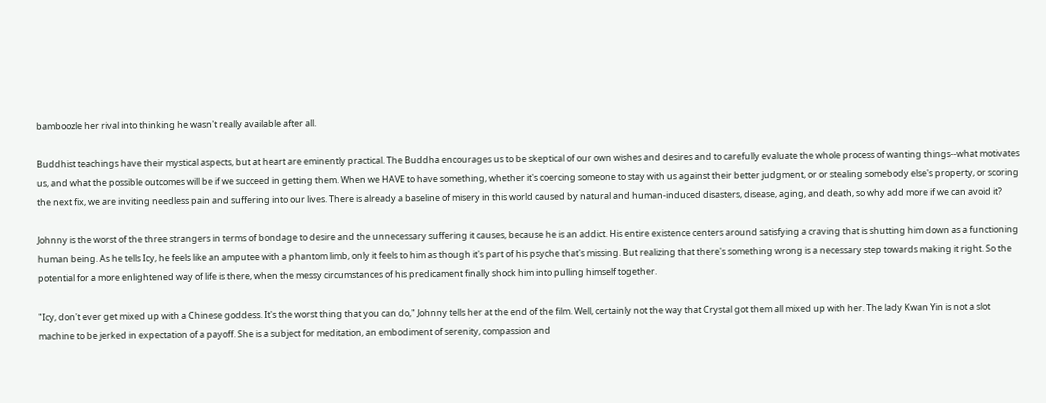bamboozle her rival into thinking he wasn't really available after all.

Buddhist teachings have their mystical aspects, but at heart are eminently practical. The Buddha encourages us to be skeptical of our own wishes and desires and to carefully evaluate the whole process of wanting things--what motivates us, and what the possible outcomes will be if we succeed in getting them. When we HAVE to have something, whether it's coercing someone to stay with us against their better judgment, or or stealing somebody else's property, or scoring the next fix, we are inviting needless pain and suffering into our lives. There is already a baseline of misery in this world caused by natural and human-induced disasters, disease, aging, and death, so why add more if we can avoid it?

Johnny is the worst of the three strangers in terms of bondage to desire and the unnecessary suffering it causes, because he is an addict. His entire existence centers around satisfying a craving that is shutting him down as a functioning human being. As he tells Icy, he feels like an amputee with a phantom limb, only it feels to him as though it's part of his psyche that's missing. But realizing that there's something wrong is a necessary step towards making it right. So the potential for a more enlightened way of life is there, when the messy circumstances of his predicament finally shock him into pulling himself together.

"Icy, don't ever get mixed up with a Chinese goddess. It's the worst thing that you can do," Johnny tells her at the end of the film. Well, certainly not the way that Crystal got them all mixed up with her. The lady Kwan Yin is not a slot machine to be jerked in expectation of a payoff. She is a subject for meditation, an embodiment of serenity, compassion and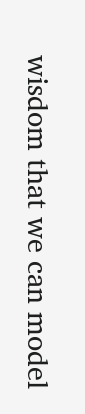wisdom that we can model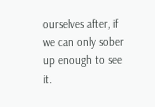ourselves after, if we can only sober up enough to see it.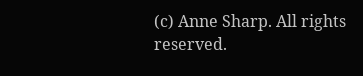(c) Anne Sharp. All rights reserved.